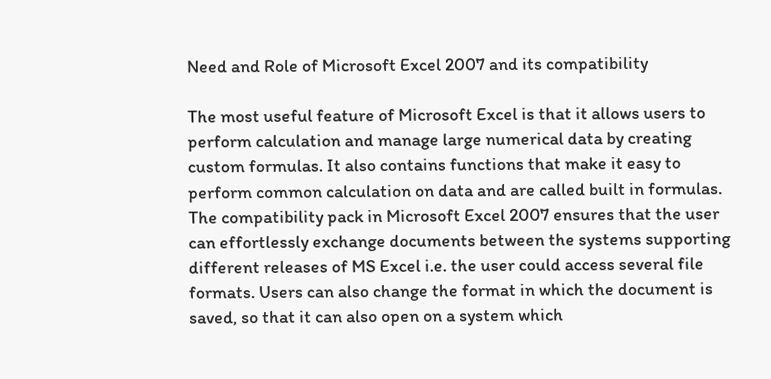Need and Role of Microsoft Excel 2007 and its compatibility

The most useful feature of Microsoft Excel is that it allows users to perform calculation and manage large numerical data by creating custom formulas. It also contains functions that make it easy to perform common calculation on data and are called built in formulas. The compatibility pack in Microsoft Excel 2007 ensures that the user can effortlessly exchange documents between the systems supporting different releases of MS Excel i.e. the user could access several file formats. Users can also change the format in which the document is saved, so that it can also open on a system which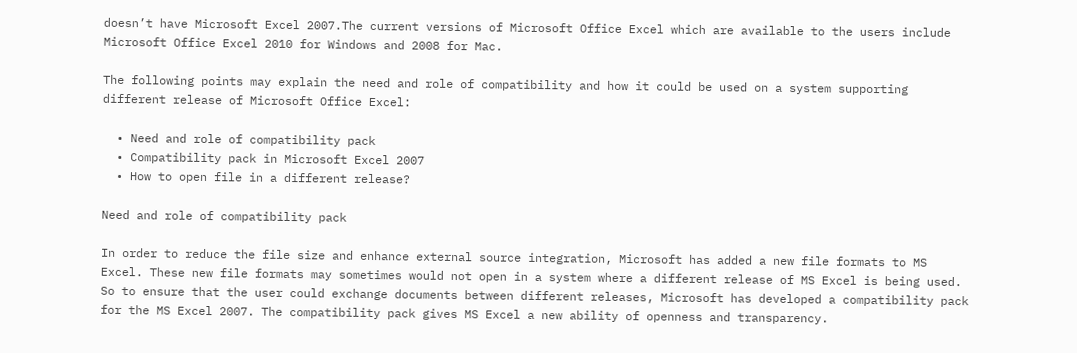doesn’t have Microsoft Excel 2007.The current versions of Microsoft Office Excel which are available to the users include Microsoft Office Excel 2010 for Windows and 2008 for Mac.

The following points may explain the need and role of compatibility and how it could be used on a system supporting different release of Microsoft Office Excel:

  • Need and role of compatibility pack
  • Compatibility pack in Microsoft Excel 2007
  • How to open file in a different release?

Need and role of compatibility pack

In order to reduce the file size and enhance external source integration, Microsoft has added a new file formats to MS Excel. These new file formats may sometimes would not open in a system where a different release of MS Excel is being used. So to ensure that the user could exchange documents between different releases, Microsoft has developed a compatibility pack for the MS Excel 2007. The compatibility pack gives MS Excel a new ability of openness and transparency.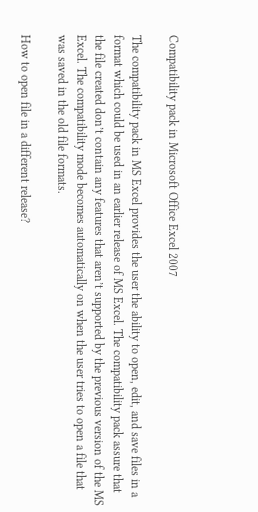Compatibility pack in Microsoft Office Excel 2007

The compatibility pack in MS Excel provides the user the ability to open, edit, and save files in a format which could be used in an earlier release of MS Excel. The compatibility pack assure that the file created don’t contain any features that aren’t supported by the previous version of the MS Excel. The compatibility mode becomes automatically on when the user tries to open a file that was saved in the old file formats.

How to open file in a different release?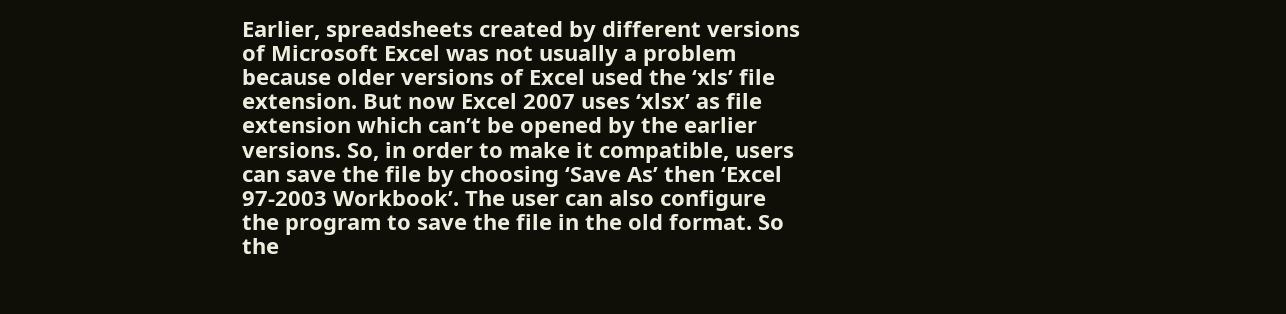Earlier, spreadsheets created by different versions of Microsoft Excel was not usually a problem because older versions of Excel used the ‘xls’ file extension. But now Excel 2007 uses ‘xlsx’ as file extension which can’t be opened by the earlier versions. So, in order to make it compatible, users can save the file by choosing ‘Save As’ then ‘Excel 97-2003 Workbook’. The user can also configure the program to save the file in the old format. So the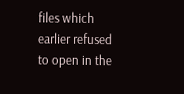files which earlier refused to open in the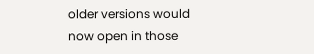older versions would now open in those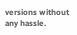versions without any hassle.